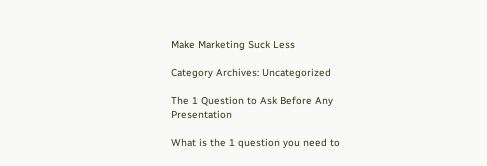Make Marketing Suck Less

Category Archives: Uncategorized

The 1 Question to Ask Before Any Presentation

What is the 1 question you need to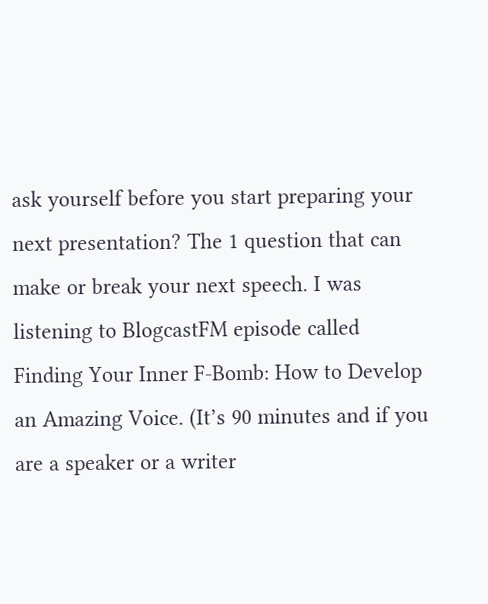ask yourself before you start preparing your next presentation? The 1 question that can make or break your next speech. I was listening to BlogcastFM episode called Finding Your Inner F-Bomb: How to Develop an Amazing Voice. (It’s 90 minutes and if you are a speaker or a writer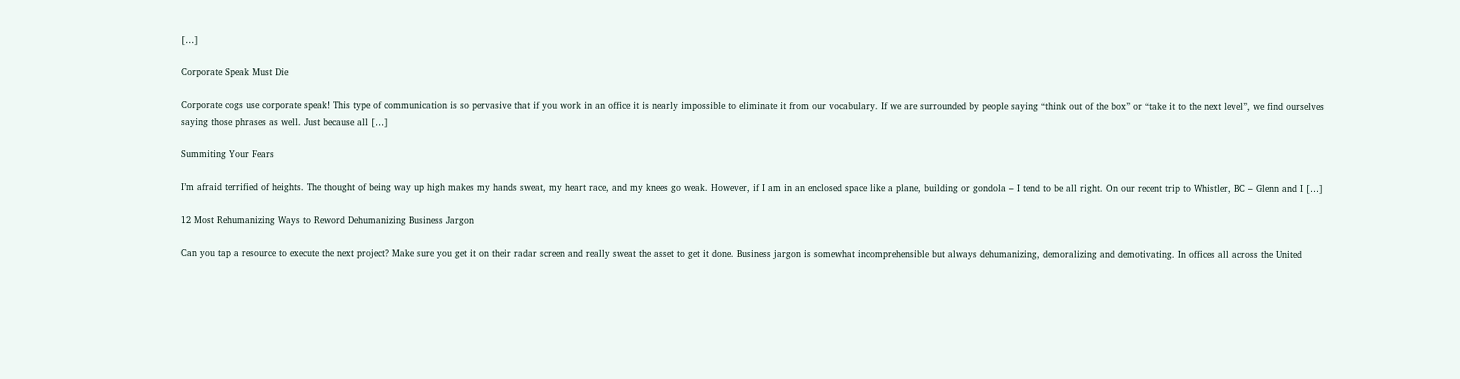[…]

Corporate Speak Must Die

Corporate cogs use corporate speak! This type of communication is so pervasive that if you work in an office it is nearly impossible to eliminate it from our vocabulary. If we are surrounded by people saying “think out of the box” or “take it to the next level”, we find ourselves saying those phrases as well. Just because all […]

Summiting Your Fears

I’m afraid terrified of heights. The thought of being way up high makes my hands sweat, my heart race, and my knees go weak. However, if I am in an enclosed space like a plane, building or gondola – I tend to be all right. On our recent trip to Whistler, BC – Glenn and I […]

12 Most Rehumanizing Ways to Reword Dehumanizing Business Jargon

Can you tap a resource to execute the next project? Make sure you get it on their radar screen and really sweat the asset to get it done. Business jargon is somewhat incomprehensible but always dehumanizing, demoralizing and demotivating. In offices all across the United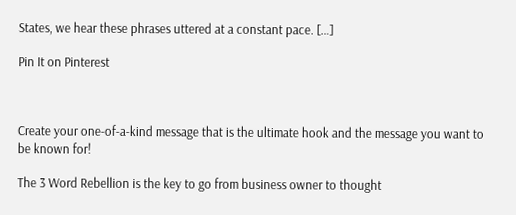States, we hear these phrases uttered at a constant pace. […]

Pin It on Pinterest



Create your one-of-a-kind message that is the ultimate hook and the message you want to be known for!

The 3 Word Rebellion is the key to go from business owner to thought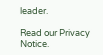leader.

Read our Privacy Notice.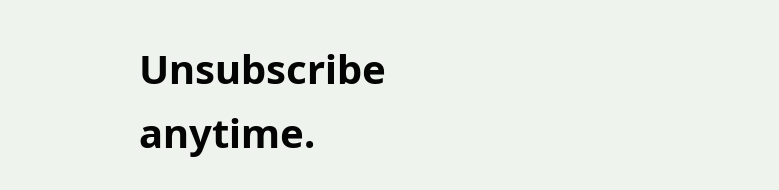Unsubscribe anytime.